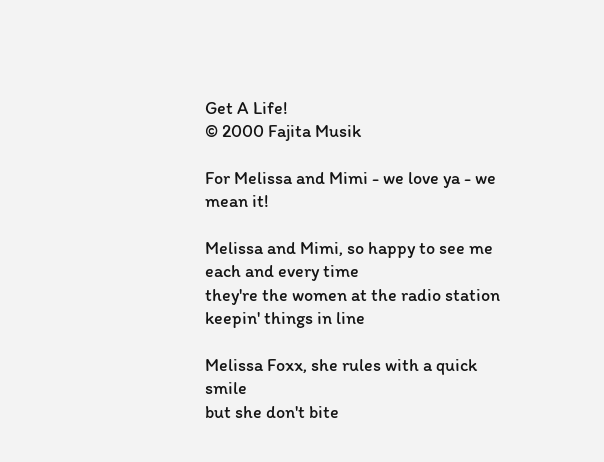Get A Life!
© 2000 Fajita Musik

For Melissa and Mimi - we love ya - we mean it!

Melissa and Mimi, so happy to see me
each and every time
they're the women at the radio station
keepin' things in line

Melissa Foxx, she rules with a quick smile
but she don't bite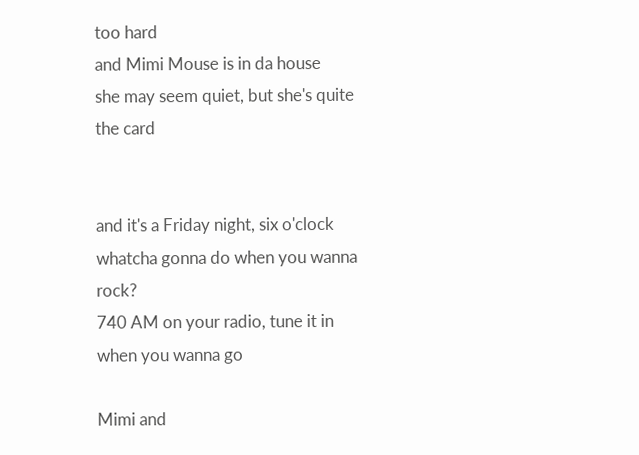too hard
and Mimi Mouse is in da house
she may seem quiet, but she's quite the card


and it's a Friday night, six o'clock
whatcha gonna do when you wanna rock?
740 AM on your radio, tune it in when you wanna go

Mimi and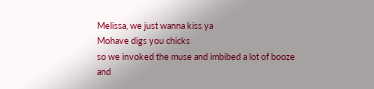Melissa, we just wanna kiss ya
Mohave digs you chicks
so we invoked the muse and imbibed a lot of booze
and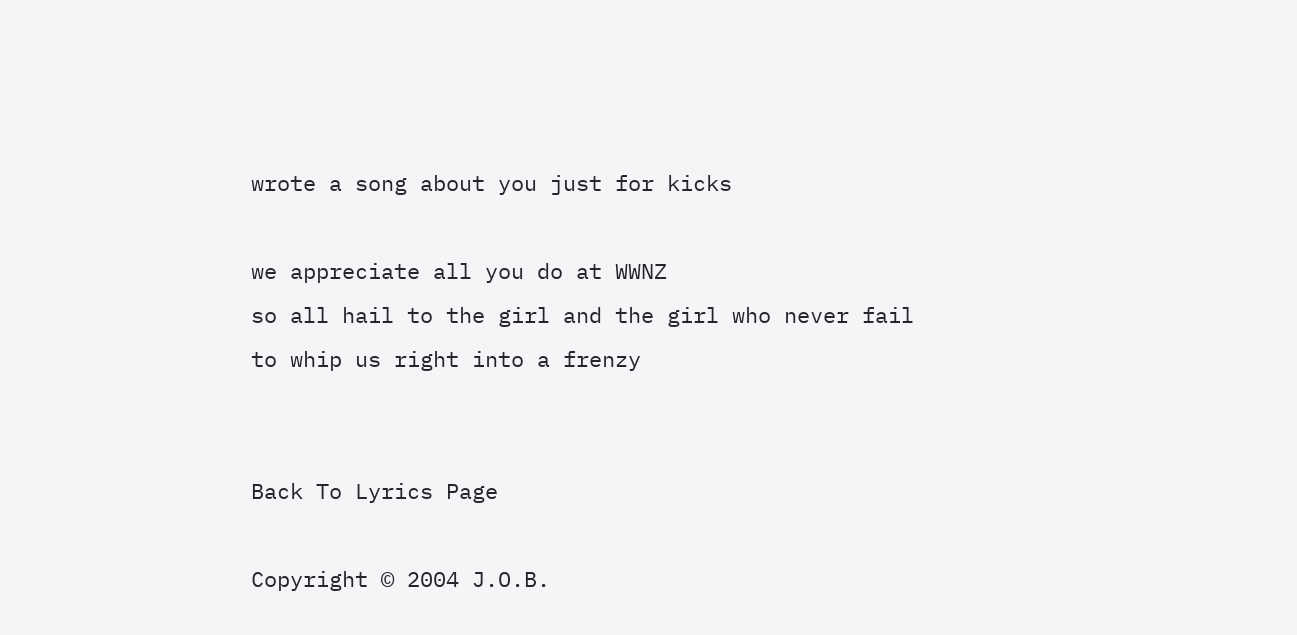wrote a song about you just for kicks

we appreciate all you do at WWNZ
so all hail to the girl and the girl who never fail
to whip us right into a frenzy


Back To Lyrics Page

Copyright © 2004 J.O.B.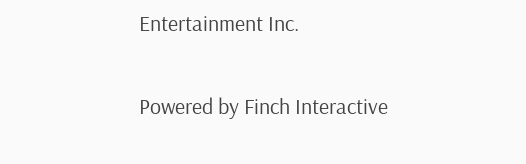Entertainment Inc.

Powered by Finch Interactive